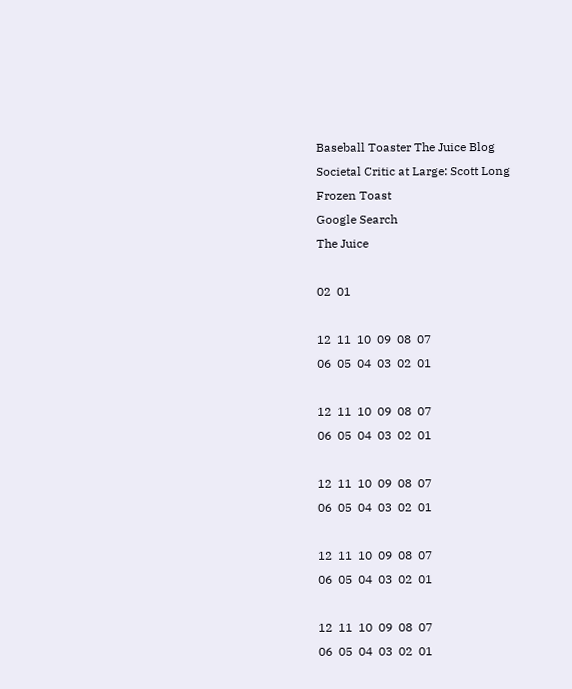Baseball Toaster The Juice Blog
Societal Critic at Large: Scott Long
Frozen Toast
Google Search
The Juice

02  01

12  11  10  09  08  07
06  05  04  03  02  01

12  11  10  09  08  07
06  05  04  03  02  01

12  11  10  09  08  07
06  05  04  03  02  01

12  11  10  09  08  07
06  05  04  03  02  01

12  11  10  09  08  07
06  05  04  03  02  01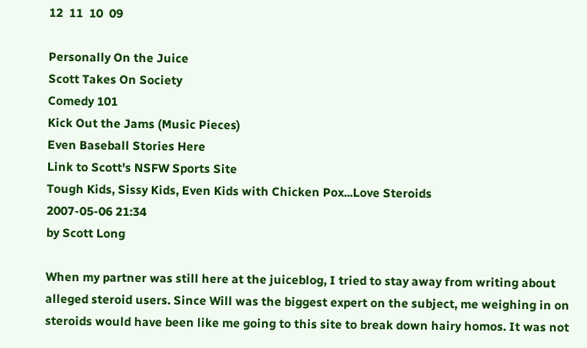12  11  10  09

Personally On the Juice
Scott Takes On Society
Comedy 101
Kick Out the Jams (Music Pieces)
Even Baseball Stories Here
Link to Scott's NSFW Sports Site
Tough Kids, Sissy Kids, Even Kids with Chicken Pox...Love Steroids
2007-05-06 21:34
by Scott Long

When my partner was still here at the juiceblog, I tried to stay away from writing about alleged steroid users. Since Will was the biggest expert on the subject, me weighing in on steroids would have been like me going to this site to break down hairy homos. It was not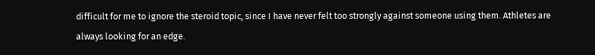difficult for me to ignore the steroid topic, since I have never felt too strongly against someone using them. Athletes are always looking for an edge.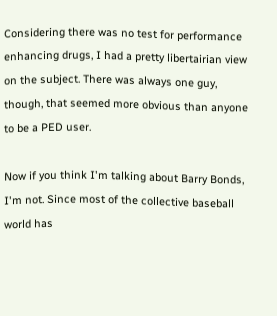Considering there was no test for performance enhancing drugs, I had a pretty libertairian view on the subject. There was always one guy, though, that seemed more obvious than anyone to be a PED user.

Now if you think I'm talking about Barry Bonds, I'm not. Since most of the collective baseball world has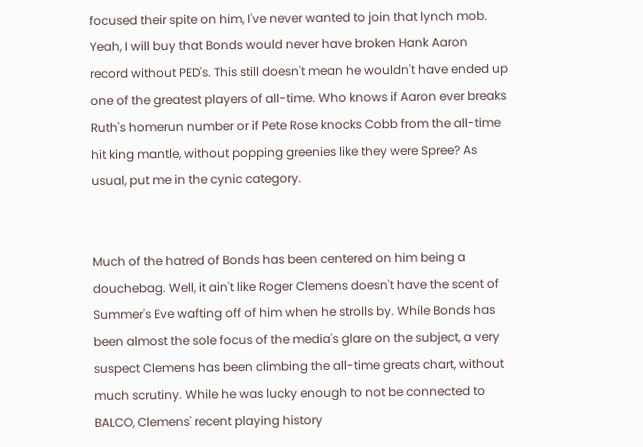focused their spite on him, I've never wanted to join that lynch mob. Yeah, I will buy that Bonds would never have broken Hank Aaron record without PED's. This still doesn't mean he wouldn't have ended up one of the greatest players of all-time. Who knows if Aaron ever breaks Ruth's homerun number or if Pete Rose knocks Cobb from the all-time hit king mantle, without popping greenies like they were Spree? As usual, put me in the cynic category.


Much of the hatred of Bonds has been centered on him being a douchebag. Well, it ain't like Roger Clemens doesn't have the scent of Summer's Eve wafting off of him when he strolls by. While Bonds has been almost the sole focus of the media's glare on the subject, a very suspect Clemens has been climbing the all-time greats chart, without much scrutiny. While he was lucky enough to not be connected to BALCO, Clemens' recent playing history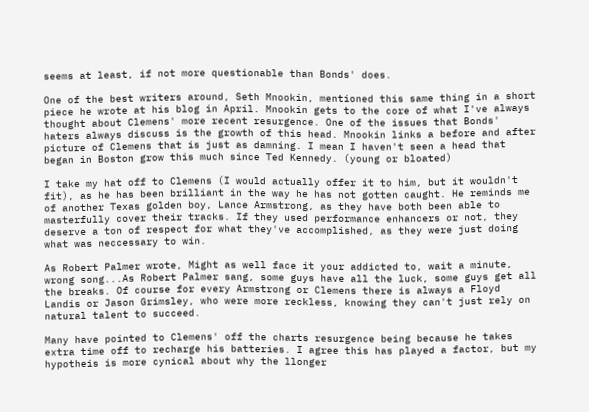seems at least, if not more questionable than Bonds' does.

One of the best writers around, Seth Mnookin, mentioned this same thing in a short piece he wrote at his blog in April. Mnookin gets to the core of what I've always thought about Clemens' more recent resurgence. One of the issues that Bonds' haters always discuss is the growth of this head. Mnookin links a before and after picture of Clemens that is just as damning. I mean I haven't seen a head that began in Boston grow this much since Ted Kennedy. (young or bloated)

I take my hat off to Clemens (I would actually offer it to him, but it wouldn't fit), as he has been brilliant in the way he has not gotten caught. He reminds me of another Texas golden boy, Lance Armstrong, as they have both been able to masterfully cover their tracks. If they used performance enhancers or not, they deserve a ton of respect for what they've accomplished, as they were just doing what was neccessary to win.

As Robert Palmer wrote, Might as well face it your addicted to, wait a minute, wrong song...As Robert Palmer sang, some guys have all the luck, some guys get all the breaks. Of course for every Armstrong or Clemens there is always a Floyd Landis or Jason Grimsley, who were more reckless, knowing they can't just rely on natural talent to succeed.

Many have pointed to Clemens' off the charts resurgence being because he takes extra time off to recharge his batteries. I agree this has played a factor, but my hypotheis is more cynical about why the llonger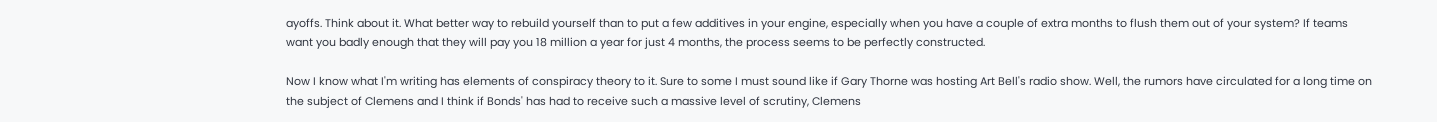ayoffs. Think about it. What better way to rebuild yourself than to put a few additives in your engine, especially when you have a couple of extra months to flush them out of your system? If teams want you badly enough that they will pay you 18 million a year for just 4 months, the process seems to be perfectly constructed.

Now I know what I'm writing has elements of conspiracy theory to it. Sure to some I must sound like if Gary Thorne was hosting Art Bell's radio show. Well, the rumors have circulated for a long time on the subject of Clemens and I think if Bonds' has had to receive such a massive level of scrutiny, Clemens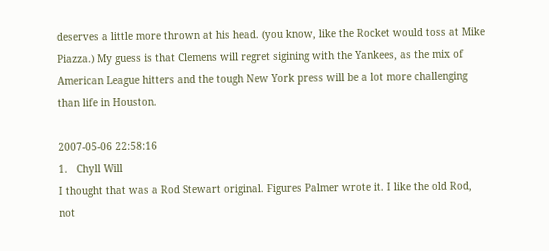deserves a little more thrown at his head. (you know, like the Rocket would toss at Mike Piazza.) My guess is that Clemens will regret sigining with the Yankees, as the mix of American League hitters and the tough New York press will be a lot more challenging than life in Houston.

2007-05-06 22:58:16
1.   Chyll Will
I thought that was a Rod Stewart original. Figures Palmer wrote it. I like the old Rod, not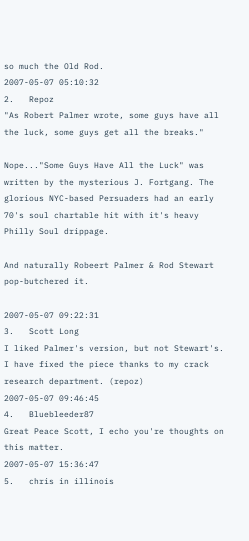so much the Old Rod.
2007-05-07 05:10:32
2.   Repoz
"As Robert Palmer wrote, some guys have all the luck, some guys get all the breaks."

Nope..."Some Guys Have All the Luck" was written by the mysterious J. Fortgang. The glorious NYC-based Persuaders had an early 70's soul chartable hit with it's heavy Philly Soul drippage.

And naturally Robeert Palmer & Rod Stewart pop-butchered it.

2007-05-07 09:22:31
3.   Scott Long
I liked Palmer's version, but not Stewart's. I have fixed the piece thanks to my crack research department. (repoz)
2007-05-07 09:46:45
4.   Bluebleeder87
Great Peace Scott, I echo you're thoughts on this matter.
2007-05-07 15:36:47
5.   chris in illinois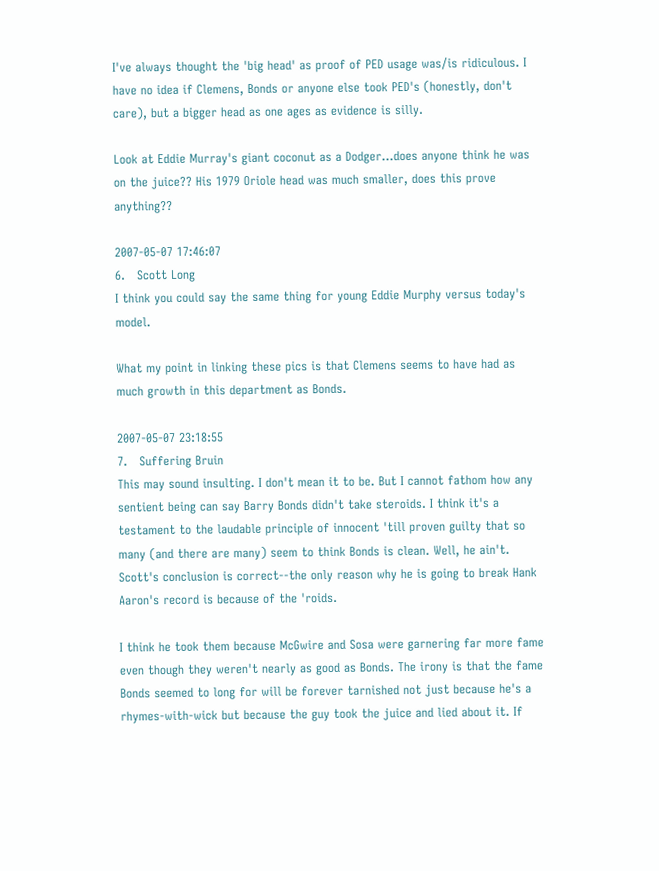I've always thought the 'big head' as proof of PED usage was/is ridiculous. I have no idea if Clemens, Bonds or anyone else took PED's (honestly, don't care), but a bigger head as one ages as evidence is silly.

Look at Eddie Murray's giant coconut as a Dodger...does anyone think he was on the juice?? His 1979 Oriole head was much smaller, does this prove anything??

2007-05-07 17:46:07
6.   Scott Long
I think you could say the same thing for young Eddie Murphy versus today's model.

What my point in linking these pics is that Clemens seems to have had as much growth in this department as Bonds.

2007-05-07 23:18:55
7.   Suffering Bruin
This may sound insulting. I don't mean it to be. But I cannot fathom how any sentient being can say Barry Bonds didn't take steroids. I think it's a testament to the laudable principle of innocent 'till proven guilty that so many (and there are many) seem to think Bonds is clean. Well, he ain't. Scott's conclusion is correct--the only reason why he is going to break Hank Aaron's record is because of the 'roids.

I think he took them because McGwire and Sosa were garnering far more fame even though they weren't nearly as good as Bonds. The irony is that the fame Bonds seemed to long for will be forever tarnished not just because he's a rhymes-with-wick but because the guy took the juice and lied about it. If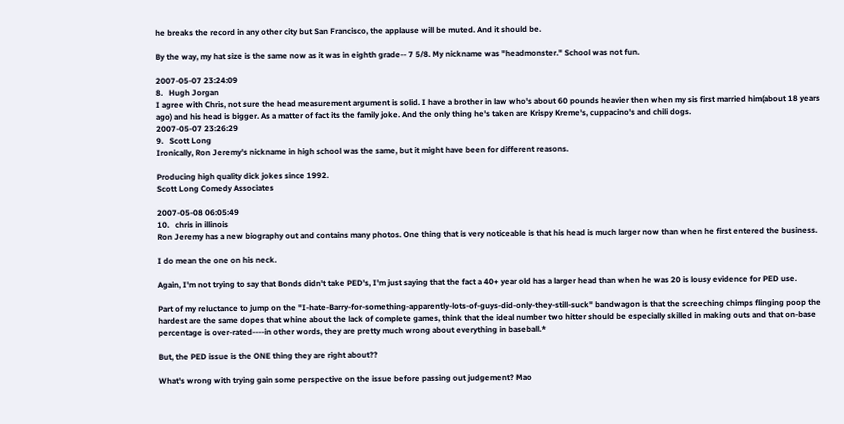he breaks the record in any other city but San Francisco, the applause will be muted. And it should be.

By the way, my hat size is the same now as it was in eighth grade-- 7 5/8. My nickname was "headmonster." School was not fun.

2007-05-07 23:24:09
8.   Hugh Jorgan
I agree with Chris, not sure the head measurement argument is solid. I have a brother in law who's about 60 pounds heavier then when my sis first married him(about 18 years ago) and his head is bigger. As a matter of fact its the family joke. And the only thing he's taken are Krispy Kreme's, cuppacino's and chili dogs.
2007-05-07 23:26:29
9.   Scott Long
Ironically, Ron Jeremy's nickname in high school was the same, but it might have been for different reasons.

Producing high quality dick jokes since 1992.
Scott Long Comedy Associates

2007-05-08 06:05:49
10.   chris in illinois
Ron Jeremy has a new biography out and contains many photos. One thing that is very noticeable is that his head is much larger now than when he first entered the business.

I do mean the one on his neck.

Again, I'm not trying to say that Bonds didn't take PED's, I'm just saying that the fact a 40+ year old has a larger head than when he was 20 is lousy evidence for PED use.

Part of my reluctance to jump on the "I-hate-Barry-for-something-apparently-lots-of-guys-did-only-they-still-suck" bandwagon is that the screeching chimps flinging poop the hardest are the same dopes that whine about the lack of complete games, think that the ideal number two hitter should be especially skilled in making outs and that on-base percentage is over-rated----in other words, they are pretty much wrong about everything in baseball.*

But, the PED issue is the ONE thing they are right about??

What's wrong with trying gain some perspective on the issue before passing out judgement? Mao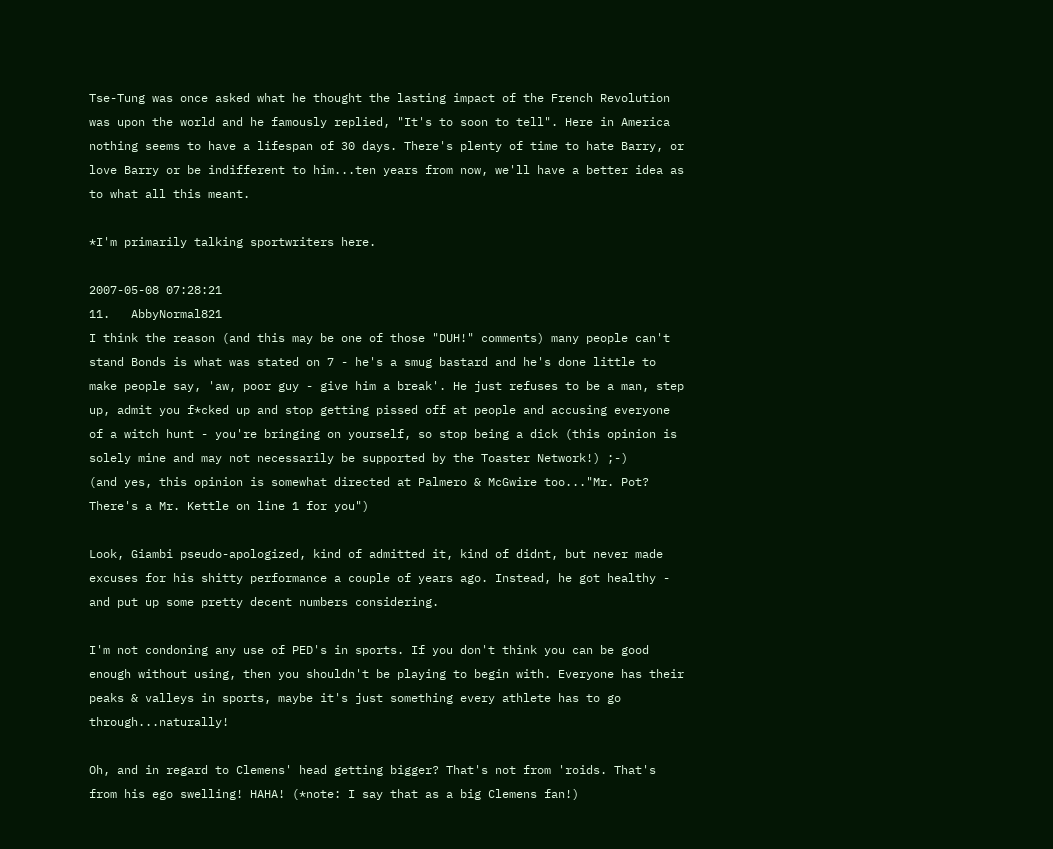Tse-Tung was once asked what he thought the lasting impact of the French Revolution was upon the world and he famously replied, "It's to soon to tell". Here in America nothing seems to have a lifespan of 30 days. There's plenty of time to hate Barry, or love Barry or be indifferent to him...ten years from now, we'll have a better idea as to what all this meant.

*I'm primarily talking sportwriters here.

2007-05-08 07:28:21
11.   AbbyNormal821
I think the reason (and this may be one of those "DUH!" comments) many people can't stand Bonds is what was stated on 7 - he's a smug bastard and he's done little to make people say, 'aw, poor guy - give him a break'. He just refuses to be a man, step up, admit you f*cked up and stop getting pissed off at people and accusing everyone of a witch hunt - you're bringing on yourself, so stop being a dick (this opinion is solely mine and may not necessarily be supported by the Toaster Network!) ;-)
(and yes, this opinion is somewhat directed at Palmero & McGwire too..."Mr. Pot? There's a Mr. Kettle on line 1 for you")

Look, Giambi pseudo-apologized, kind of admitted it, kind of didnt, but never made excuses for his shitty performance a couple of years ago. Instead, he got healthy - and put up some pretty decent numbers considering.

I'm not condoning any use of PED's in sports. If you don't think you can be good enough without using, then you shouldn't be playing to begin with. Everyone has their peaks & valleys in sports, maybe it's just something every athlete has to go through...naturally!

Oh, and in regard to Clemens' head getting bigger? That's not from 'roids. That's from his ego swelling! HAHA! (*note: I say that as a big Clemens fan!)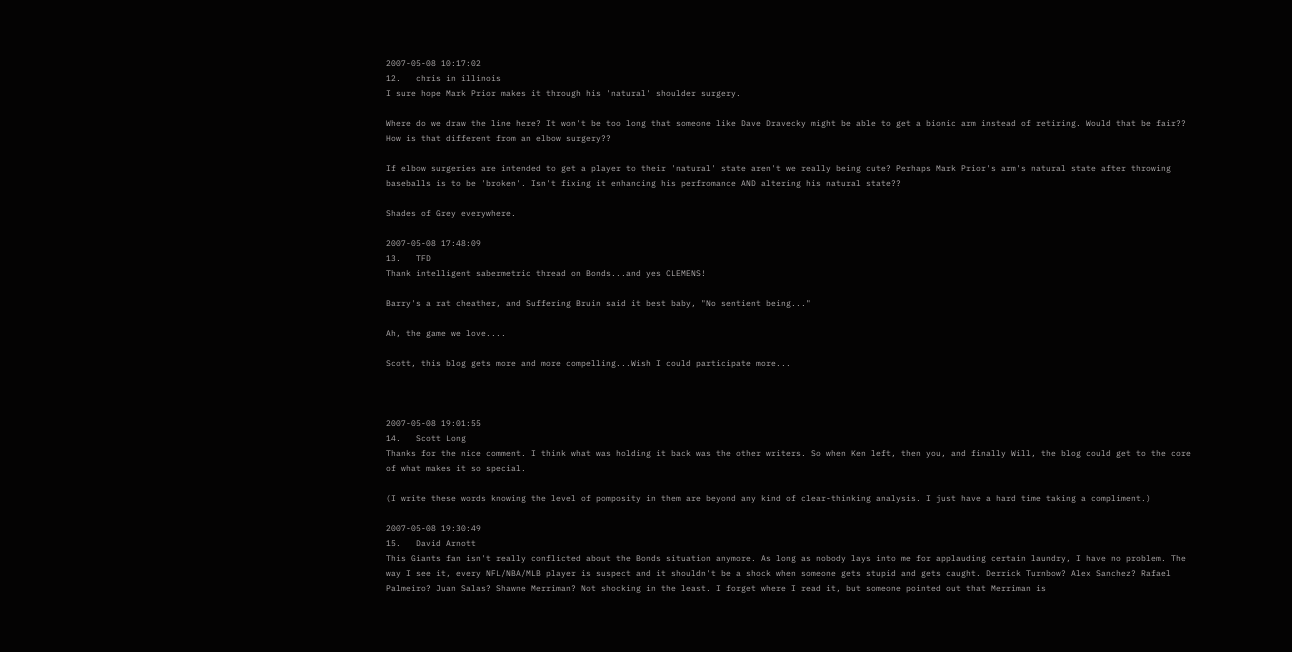2007-05-08 10:17:02
12.   chris in illinois
I sure hope Mark Prior makes it through his 'natural' shoulder surgery.

Where do we draw the line here? It won't be too long that someone like Dave Dravecky might be able to get a bionic arm instead of retiring. Would that be fair?? How is that different from an elbow surgery??

If elbow surgeries are intended to get a player to their 'natural' state aren't we really being cute? Perhaps Mark Prior's arm's natural state after throwing baseballs is to be 'broken'. Isn't fixing it enhancing his perfromance AND altering his natural state??

Shades of Grey everywhere.

2007-05-08 17:48:09
13.   TFD
Thank intelligent sabermetric thread on Bonds...and yes CLEMENS!

Barry's a rat cheather, and Suffering Bruin said it best baby, "No sentient being..."

Ah, the game we love....

Scott, this blog gets more and more compelling...Wish I could participate more...



2007-05-08 19:01:55
14.   Scott Long
Thanks for the nice comment. I think what was holding it back was the other writers. So when Ken left, then you, and finally Will, the blog could get to the core of what makes it so special.

(I write these words knowing the level of pomposity in them are beyond any kind of clear-thinking analysis. I just have a hard time taking a compliment.)

2007-05-08 19:30:49
15.   David Arnott
This Giants fan isn't really conflicted about the Bonds situation anymore. As long as nobody lays into me for applauding certain laundry, I have no problem. The way I see it, every NFL/NBA/MLB player is suspect and it shouldn't be a shock when someone gets stupid and gets caught. Derrick Turnbow? Alex Sanchez? Rafael Palmeiro? Juan Salas? Shawne Merriman? Not shocking in the least. I forget where I read it, but someone pointed out that Merriman is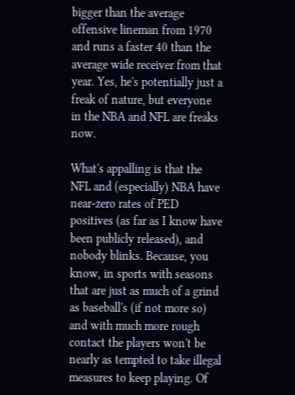bigger than the average offensive lineman from 1970 and runs a faster 40 than the average wide receiver from that year. Yes, he's potentially just a freak of nature, but everyone in the NBA and NFL are freaks now.

What's appalling is that the NFL and (especially) NBA have near-zero rates of PED positives (as far as I know have been publicly released), and nobody blinks. Because, you know, in sports with seasons that are just as much of a grind as baseball's (if not more so) and with much more rough contact the players won't be nearly as tempted to take illegal measures to keep playing. Of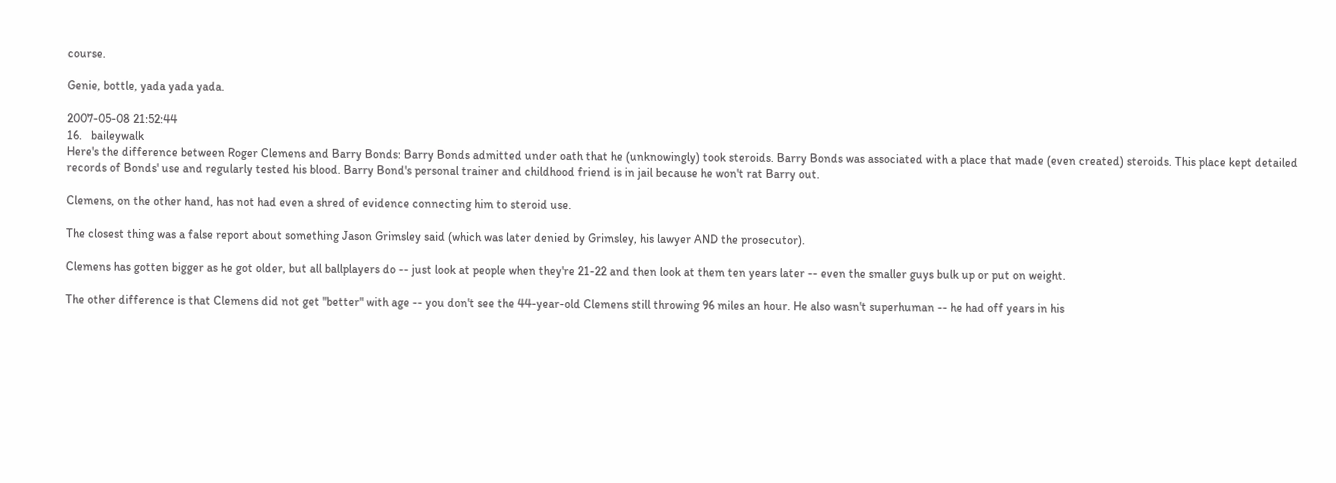course.

Genie, bottle, yada yada yada.

2007-05-08 21:52:44
16.   baileywalk
Here's the difference between Roger Clemens and Barry Bonds: Barry Bonds admitted under oath that he (unknowingly) took steroids. Barry Bonds was associated with a place that made (even created) steroids. This place kept detailed records of Bonds' use and regularly tested his blood. Barry Bond's personal trainer and childhood friend is in jail because he won't rat Barry out.

Clemens, on the other hand, has not had even a shred of evidence connecting him to steroid use.

The closest thing was a false report about something Jason Grimsley said (which was later denied by Grimsley, his lawyer AND the prosecutor).

Clemens has gotten bigger as he got older, but all ballplayers do -- just look at people when they're 21-22 and then look at them ten years later -- even the smaller guys bulk up or put on weight.

The other difference is that Clemens did not get "better" with age -- you don't see the 44-year-old Clemens still throwing 96 miles an hour. He also wasn't superhuman -- he had off years in his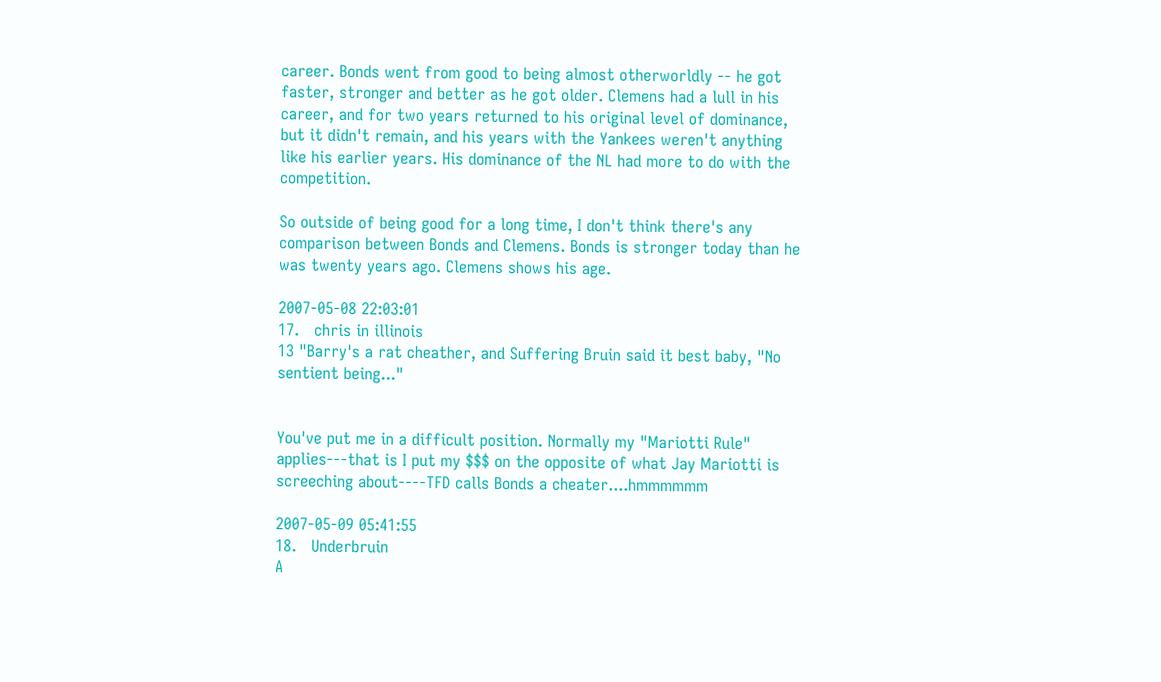career. Bonds went from good to being almost otherworldly -- he got faster, stronger and better as he got older. Clemens had a lull in his career, and for two years returned to his original level of dominance, but it didn't remain, and his years with the Yankees weren't anything like his earlier years. His dominance of the NL had more to do with the competition.

So outside of being good for a long time, I don't think there's any comparison between Bonds and Clemens. Bonds is stronger today than he was twenty years ago. Clemens shows his age.

2007-05-08 22:03:01
17.   chris in illinois
13 "Barry's a rat cheather, and Suffering Bruin said it best baby, "No sentient being..."


You've put me in a difficult position. Normally my "Mariotti Rule" applies---that is I put my $$$ on the opposite of what Jay Mariotti is screeching about----TFD calls Bonds a cheater....hmmmmmm

2007-05-09 05:41:55
18.   Underbruin
A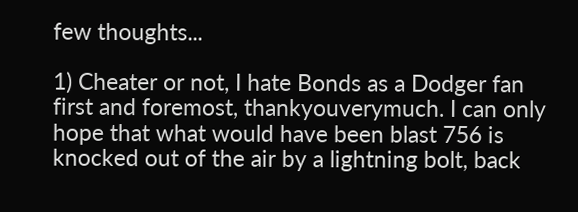few thoughts...

1) Cheater or not, I hate Bonds as a Dodger fan first and foremost, thankyouverymuch. I can only hope that what would have been blast 756 is knocked out of the air by a lightning bolt, back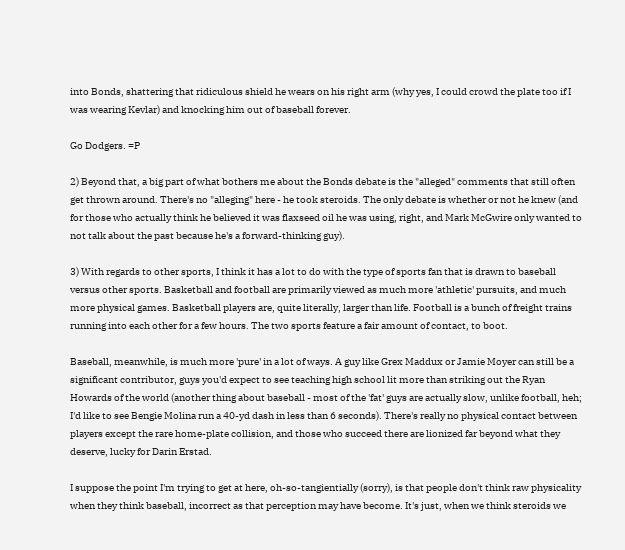into Bonds, shattering that ridiculous shield he wears on his right arm (why yes, I could crowd the plate too if I was wearing Kevlar) and knocking him out of baseball forever.

Go Dodgers. =P

2) Beyond that, a big part of what bothers me about the Bonds debate is the "alleged" comments that still often get thrown around. There's no "alleging" here - he took steroids. The only debate is whether or not he knew (and for those who actually think he believed it was flaxseed oil he was using, right, and Mark McGwire only wanted to not talk about the past because he's a forward-thinking guy).

3) With regards to other sports, I think it has a lot to do with the type of sports fan that is drawn to baseball versus other sports. Basketball and football are primarily viewed as much more 'athletic' pursuits, and much more physical games. Basketball players are, quite literally, larger than life. Football is a bunch of freight trains running into each other for a few hours. The two sports feature a fair amount of contact, to boot.

Baseball, meanwhile, is much more 'pure' in a lot of ways. A guy like Grex Maddux or Jamie Moyer can still be a significant contributor, guys you'd expect to see teaching high school lit more than striking out the Ryan Howards of the world (another thing about baseball - most of the 'fat' guys are actually slow, unlike football, heh; I'd like to see Bengie Molina run a 40-yd dash in less than 6 seconds). There's really no physical contact between players except the rare home-plate collision, and those who succeed there are lionized far beyond what they deserve, lucky for Darin Erstad.

I suppose the point I'm trying to get at here, oh-so-tangientially (sorry), is that people don't think raw physicality when they think baseball, incorrect as that perception may have become. It's just, when we think steroids we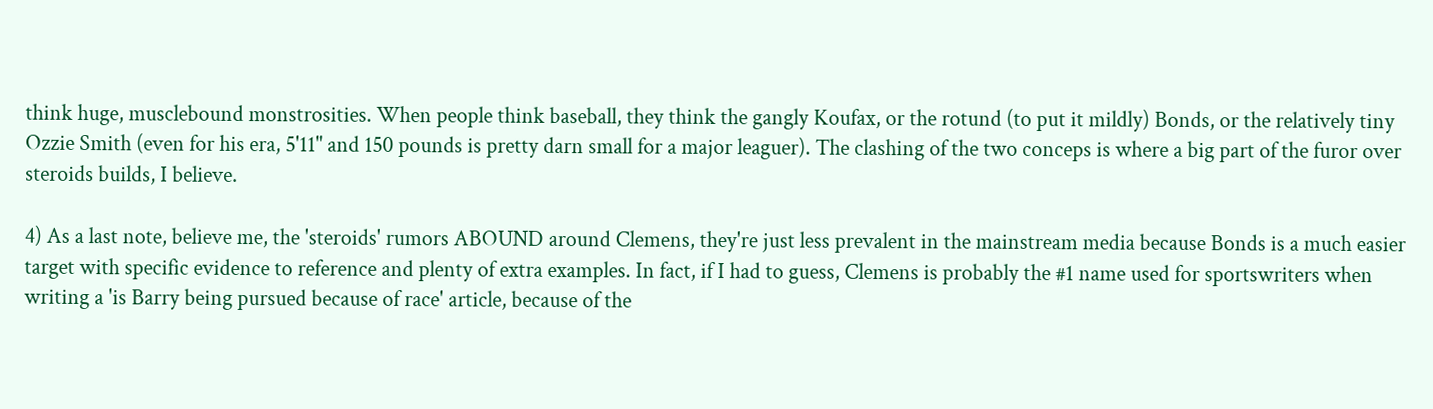think huge, musclebound monstrosities. When people think baseball, they think the gangly Koufax, or the rotund (to put it mildly) Bonds, or the relatively tiny Ozzie Smith (even for his era, 5'11" and 150 pounds is pretty darn small for a major leaguer). The clashing of the two conceps is where a big part of the furor over steroids builds, I believe.

4) As a last note, believe me, the 'steroids' rumors ABOUND around Clemens, they're just less prevalent in the mainstream media because Bonds is a much easier target with specific evidence to reference and plenty of extra examples. In fact, if I had to guess, Clemens is probably the #1 name used for sportswriters when writing a 'is Barry being pursued because of race' article, because of the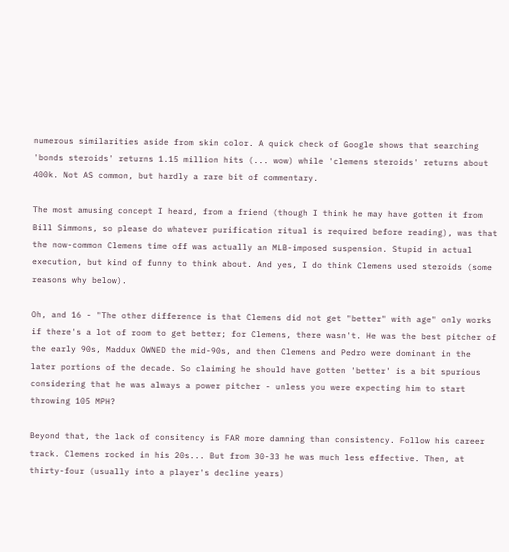numerous similarities aside from skin color. A quick check of Google shows that searching 'bonds steroids' returns 1.15 million hits (... wow) while 'clemens steroids' returns about 400k. Not AS common, but hardly a rare bit of commentary.

The most amusing concept I heard, from a friend (though I think he may have gotten it from Bill Simmons, so please do whatever purification ritual is required before reading), was that the now-common Clemens time off was actually an MLB-imposed suspension. Stupid in actual execution, but kind of funny to think about. And yes, I do think Clemens used steroids (some reasons why below).

Oh, and 16 - "The other difference is that Clemens did not get "better" with age" only works if there's a lot of room to get better; for Clemens, there wasn't. He was the best pitcher of the early 90s, Maddux OWNED the mid-90s, and then Clemens and Pedro were dominant in the later portions of the decade. So claiming he should have gotten 'better' is a bit spurious considering that he was always a power pitcher - unless you were expecting him to start throwing 105 MPH?

Beyond that, the lack of consitency is FAR more damning than consistency. Follow his career track. Clemens rocked in his 20s... But from 30-33 he was much less effective. Then, at thirty-four (usually into a player's decline years)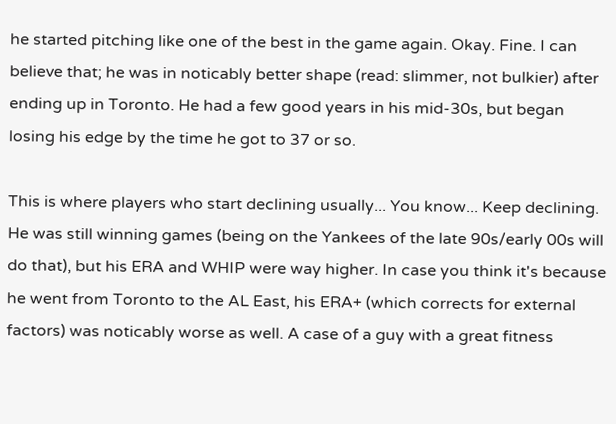he started pitching like one of the best in the game again. Okay. Fine. I can believe that; he was in noticably better shape (read: slimmer, not bulkier) after ending up in Toronto. He had a few good years in his mid-30s, but began losing his edge by the time he got to 37 or so.

This is where players who start declining usually... You know... Keep declining. He was still winning games (being on the Yankees of the late 90s/early 00s will do that), but his ERA and WHIP were way higher. In case you think it's because he went from Toronto to the AL East, his ERA+ (which corrects for external factors) was noticably worse as well. A case of a guy with a great fitness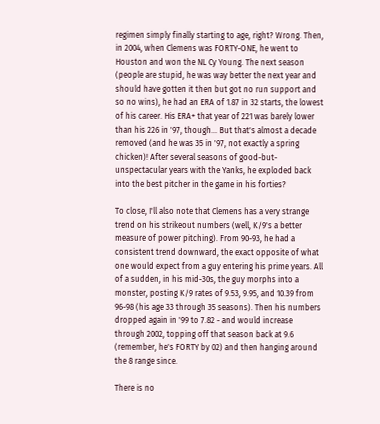regimen simply finally starting to age, right? Wrong. Then, in 2004, when Clemens was FORTY-ONE, he went to Houston and won the NL Cy Young. The next season (people are stupid, he was way better the next year and should have gotten it then but got no run support and so no wins), he had an ERA of 1.87 in 32 starts, the lowest of his career. His ERA+ that year of 221 was barely lower than his 226 in '97, though... But that's almost a decade removed (and he was 35 in '97, not exactly a spring chicken)! After several seasons of good-but-unspectacular years with the Yanks, he exploded back into the best pitcher in the game in his forties?

To close, I'll also note that Clemens has a very strange trend on his strikeout numbers (well, K/9's a better measure of power pitching). From 90-93, he had a consistent trend downward, the exact opposite of what one would expect from a guy entering his prime years. All of a sudden, in his mid-30s, the guy morphs into a monster, posting K/9 rates of 9.53, 9.95, and 10.39 from 96-98 (his age 33 through 35 seasons). Then his numbers dropped again in '99 to 7.82 - and would increase through 2002, topping off that season back at 9.6 (remember, he's FORTY by 02) and then hanging around the 8 range since.

There is no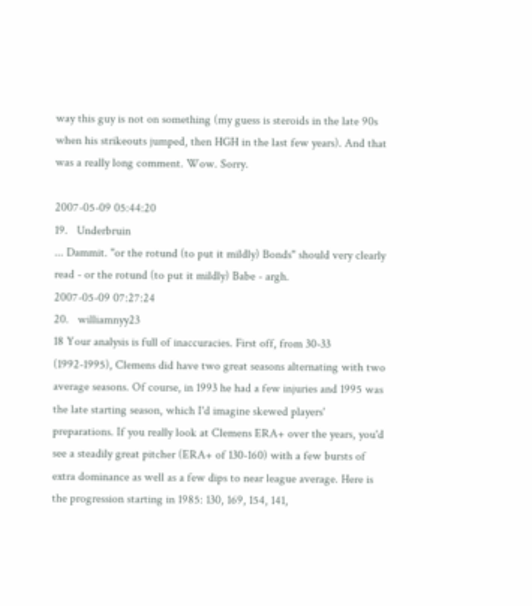way this guy is not on something (my guess is steroids in the late 90s when his strikeouts jumped, then HGH in the last few years). And that was a really long comment. Wow. Sorry.

2007-05-09 05:44:20
19.   Underbruin
... Dammit. "or the rotund (to put it mildly) Bonds" should very clearly read - or the rotund (to put it mildly) Babe - argh.
2007-05-09 07:27:24
20.   williamnyy23
18 Your analysis is full of inaccuracies. First off, from 30-33 (1992-1995), Clemens did have two great seasons alternating with two average seasons. Of course, in 1993 he had a few injuries and 1995 was the late starting season, which I'd imagine skewed players' preparations. If you really look at Clemens ERA+ over the years, you'd see a steadily great pitcher (ERA+ of 130-160) with a few bursts of extra dominance as well as a few dips to near league average. Here is the progression starting in 1985: 130, 169, 154, 141,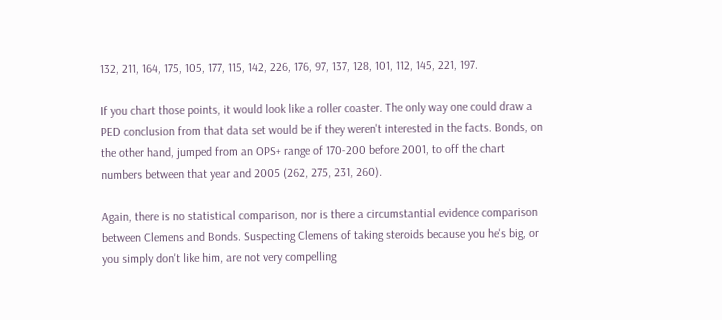132, 211, 164, 175, 105, 177, 115, 142, 226, 176, 97, 137, 128, 101, 112, 145, 221, 197.

If you chart those points, it would look like a roller coaster. The only way one could draw a PED conclusion from that data set would be if they weren't interested in the facts. Bonds, on the other hand, jumped from an OPS+ range of 170-200 before 2001, to off the chart numbers between that year and 2005 (262, 275, 231, 260).

Again, there is no statistical comparison, nor is there a circumstantial evidence comparison between Clemens and Bonds. Suspecting Clemens of taking steroids because you he's big, or you simply don't like him, are not very compelling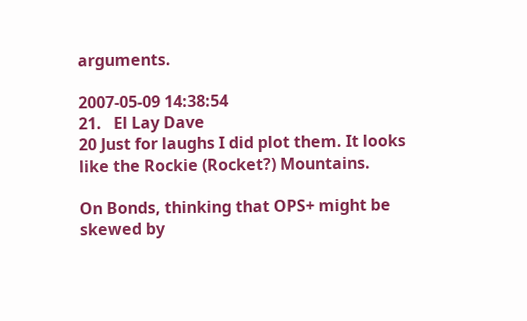arguments.

2007-05-09 14:38:54
21.   El Lay Dave
20 Just for laughs I did plot them. It looks like the Rockie (Rocket?) Mountains.

On Bonds, thinking that OPS+ might be skewed by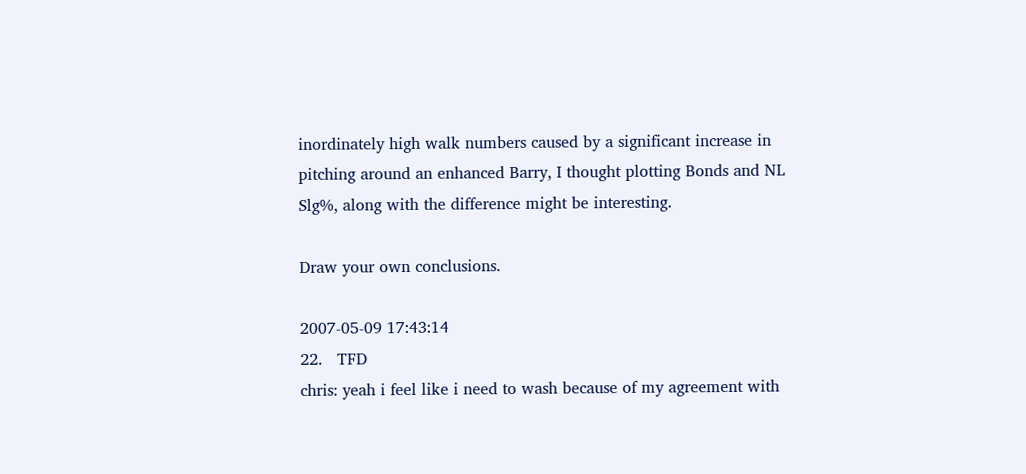inordinately high walk numbers caused by a significant increase in pitching around an enhanced Barry, I thought plotting Bonds and NL Slg%, along with the difference might be interesting.

Draw your own conclusions.

2007-05-09 17:43:14
22.   TFD
chris: yeah i feel like i need to wash because of my agreement with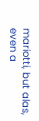mariotti, but alas, even a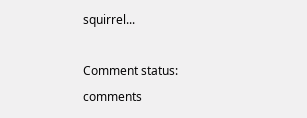squirrel...

Comment status: comments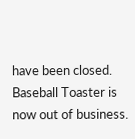have been closed. Baseball Toaster is now out of business.